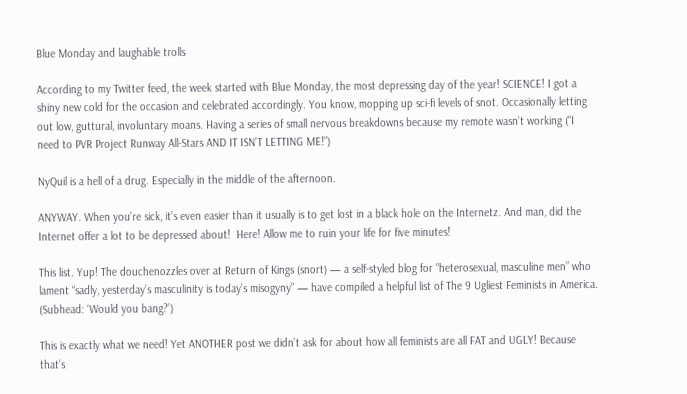Blue Monday and laughable trolls

According to my Twitter feed, the week started with Blue Monday, the most depressing day of the year! SCIENCE! I got a shiny new cold for the occasion and celebrated accordingly. You know, mopping up sci-fi levels of snot. Occasionally letting out low, guttural, involuntary moans. Having a series of small nervous breakdowns because my remote wasn’t working (“I need to PVR Project Runway All-Stars AND IT ISN’T LETTING ME!”)

NyQuil is a hell of a drug. Especially in the middle of the afternoon.

ANYWAY. When you’re sick, it’s even easier than it usually is to get lost in a black hole on the Internetz. And man, did the Internet offer a lot to be depressed about!  Here! Allow me to ruin your life for five minutes!

This list. Yup! The douchenozzles over at Return of Kings (snort) — a self-styled blog for “heterosexual, masculine men” who lament “sadly, yesterday’s masculinity is today’s misogyny” — have compiled a helpful list of The 9 Ugliest Feminists in America. (Subhead: ‘Would you bang?’)

This is exactly what we need! Yet ANOTHER post we didn’t ask for about how all feminists are all FAT and UGLY! Because that’s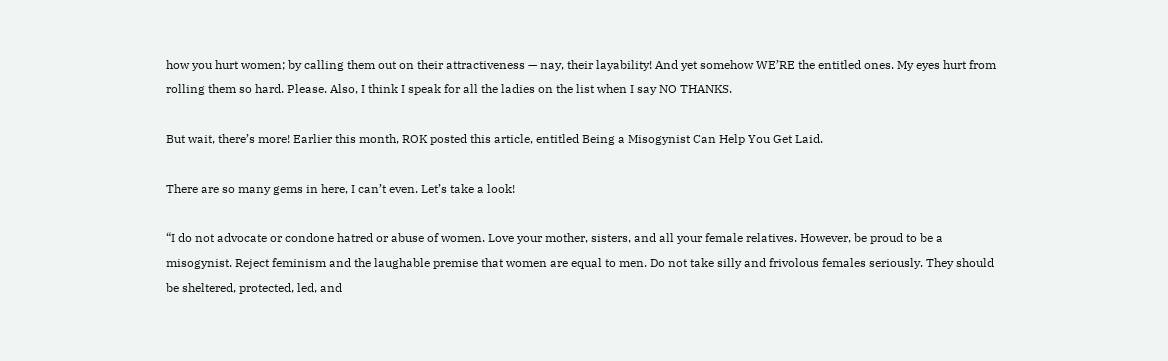how you hurt women; by calling them out on their attractiveness — nay, their layability! And yet somehow WE’RE the entitled ones. My eyes hurt from rolling them so hard. Please. Also, I think I speak for all the ladies on the list when I say NO THANKS.

But wait, there’s more! Earlier this month, ROK posted this article, entitled Being a Misogynist Can Help You Get Laid.

There are so many gems in here, I can’t even. Let’s take a look!

“I do not advocate or condone hatred or abuse of women. Love your mother, sisters, and all your female relatives. However, be proud to be a misogynist. Reject feminism and the laughable premise that women are equal to men. Do not take silly and frivolous females seriously. They should be sheltered, protected, led, and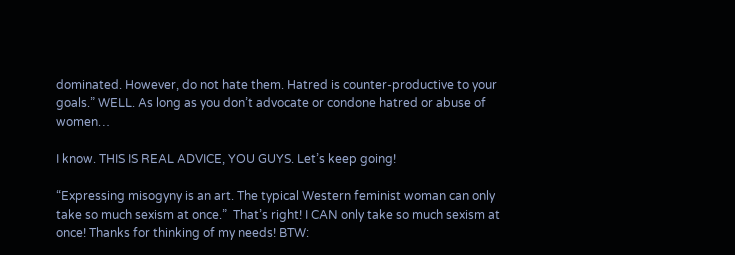dominated. However, do not hate them. Hatred is counter-productive to your goals.” WELL. As long as you don’t advocate or condone hatred or abuse of women…

I know. THIS IS REAL ADVICE, YOU GUYS. Let’s keep going!

“Expressing misogyny is an art. The typical Western feminist woman can only take so much sexism at once.”  That’s right! I CAN only take so much sexism at once! Thanks for thinking of my needs! BTW: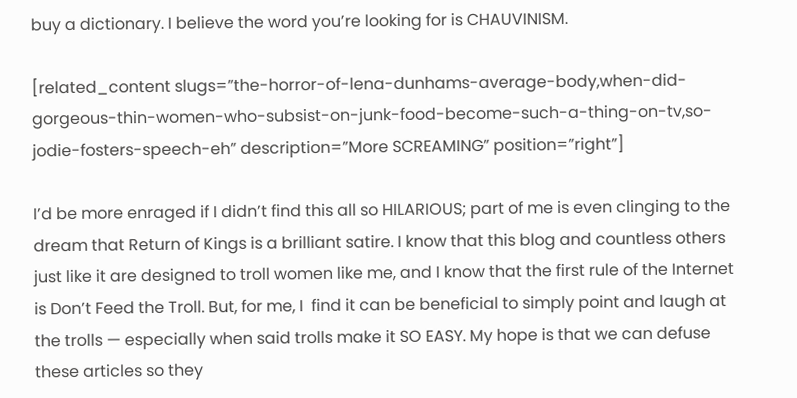buy a dictionary. I believe the word you’re looking for is CHAUVINISM.

[related_content slugs=”the-horror-of-lena-dunhams-average-body,when-did-gorgeous-thin-women-who-subsist-on-junk-food-become-such-a-thing-on-tv,so-jodie-fosters-speech-eh” description=”More SCREAMING” position=”right”]

I’d be more enraged if I didn’t find this all so HILARIOUS; part of me is even clinging to the dream that Return of Kings is a brilliant satire. I know that this blog and countless others just like it are designed to troll women like me, and I know that the first rule of the Internet is Don’t Feed the Troll. But, for me, I  find it can be beneficial to simply point and laugh at the trolls — especially when said trolls make it SO EASY. My hope is that we can defuse these articles so they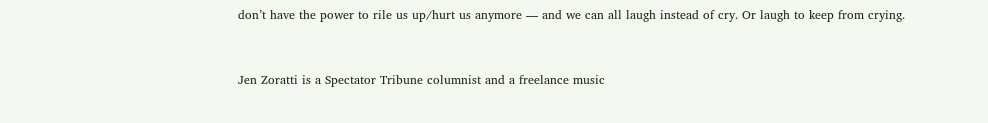don’t have the power to rile us up/hurt us anymore — and we can all laugh instead of cry. Or laugh to keep from crying.



Jen Zoratti is a Spectator Tribune columnist and a freelance music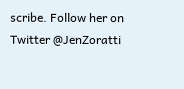scribe. Follow her on Twitter @JenZoratti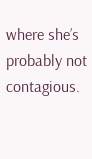where she’s probably not contagious.